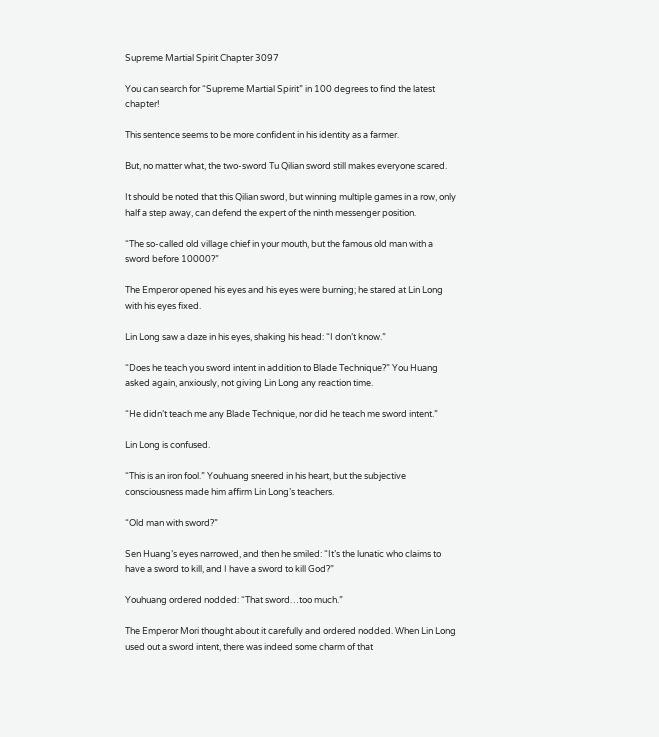Supreme Martial Spirit Chapter 3097

You can search for “Supreme Martial Spirit” in 100 degrees to find the latest chapter!

This sentence seems to be more confident in his identity as a farmer.

But, no matter what, the two-sword Tu Qilian sword still makes everyone scared.

It should be noted that this Qilian sword, but winning multiple games in a row, only half a step away, can defend the expert of the ninth messenger position.

“The so-called old village chief in your mouth, but the famous old man with a sword before 10000?”

The Emperor opened his eyes and his eyes were burning; he stared at Lin Long with his eyes fixed.

Lin Long saw a daze in his eyes, shaking his head: “I don’t know.”

“Does he teach you sword intent in addition to Blade Technique?” You Huang asked again, anxiously, not giving Lin Long any reaction time.

“He didn’t teach me any Blade Technique, nor did he teach me sword intent.”

Lin Long is confused.

“This is an iron fool.” Youhuang sneered in his heart, but the subjective consciousness made him affirm Lin Long’s teachers.

“Old man with sword?”

Sen Huang’s eyes narrowed, and then he smiled: “It’s the lunatic who claims to have a sword to kill, and I have a sword to kill God?”

Youhuang ordered nodded: “That sword…too much.”

The Emperor Mori thought about it carefully and ordered nodded. When Lin Long used out a sword intent, there was indeed some charm of that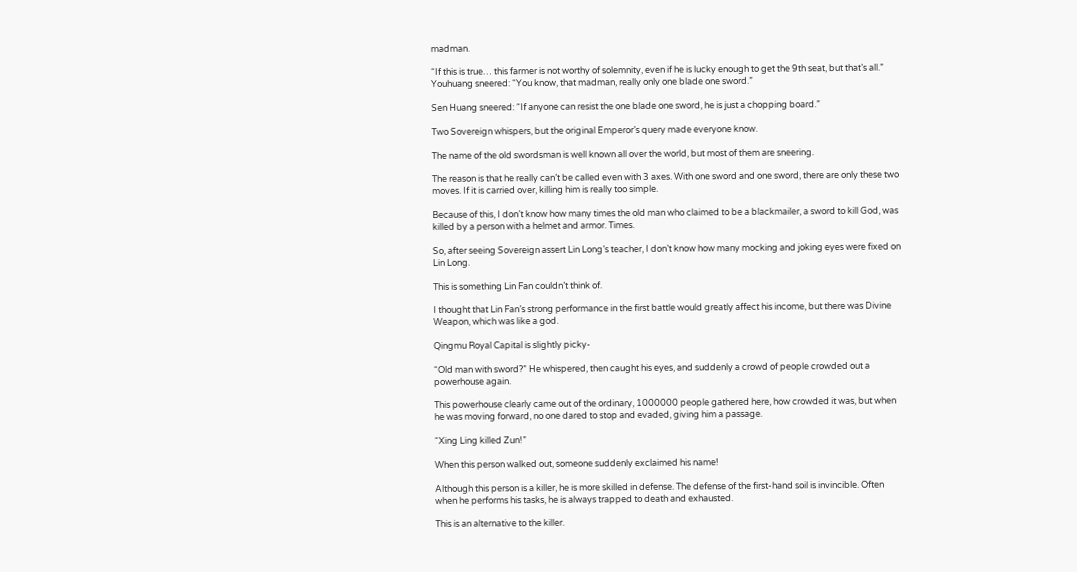madman.

“If this is true… this farmer is not worthy of solemnity, even if he is lucky enough to get the 9th seat, but that’s all.” Youhuang sneered: “You know, that madman, really only one blade one sword.”

Sen Huang sneered: “If anyone can resist the one blade one sword, he is just a chopping board.”

Two Sovereign whispers, but the original Emperor’s query made everyone know.

The name of the old swordsman is well known all over the world, but most of them are sneering.

The reason is that he really can’t be called even with 3 axes. With one sword and one sword, there are only these two moves. If it is carried over, killing him is really too simple.

Because of this, I don’t know how many times the old man who claimed to be a blackmailer, a sword to kill God, was killed by a person with a helmet and armor. Times.

So, after seeing Sovereign assert Lin Long’s teacher, I don’t know how many mocking and joking eyes were fixed on Lin Long.

This is something Lin Fan couldn’t think of.

I thought that Lin Fan’s strong performance in the first battle would greatly affect his income, but there was Divine Weapon, which was like a god.

Qingmu Royal Capital is slightly picky-

“Old man with sword?” He whispered, then caught his eyes, and suddenly a crowd of people crowded out a powerhouse again.

This powerhouse clearly came out of the ordinary, 1000000 people gathered here, how crowded it was, but when he was moving forward, no one dared to stop and evaded, giving him a passage.

“Xing Ling killed Zun!”

When this person walked out, someone suddenly exclaimed his name!

Although this person is a killer, he is more skilled in defense. The defense of the first-hand soil is invincible. Often when he performs his tasks, he is always trapped to death and exhausted.

This is an alternative to the killer.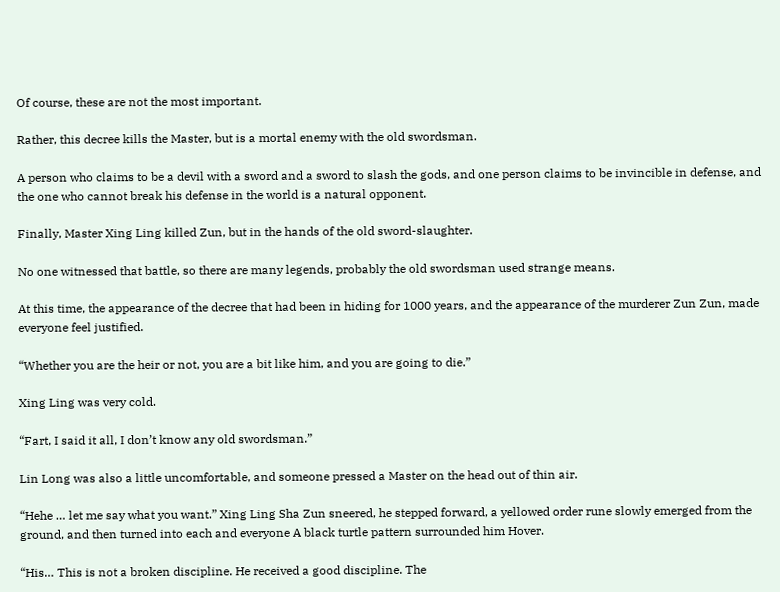Of course, these are not the most important.

Rather, this decree kills the Master, but is a mortal enemy with the old swordsman.

A person who claims to be a devil with a sword and a sword to slash the gods, and one person claims to be invincible in defense, and the one who cannot break his defense in the world is a natural opponent.

Finally, Master Xing Ling killed Zun, but in the hands of the old sword-slaughter.

No one witnessed that battle, so there are many legends, probably the old swordsman used strange means.

At this time, the appearance of the decree that had been in hiding for 1000 years, and the appearance of the murderer Zun Zun, made everyone feel justified.

“Whether you are the heir or not, you are a bit like him, and you are going to die.”

Xing Ling was very cold.

“Fart, I said it all, I don’t know any old swordsman.”

Lin Long was also a little uncomfortable, and someone pressed a Master on the head out of thin air.

“Hehe … let me say what you want.” Xing Ling Sha Zun sneered, he stepped forward, a yellowed order rune slowly emerged from the ground, and then turned into each and everyone A black turtle pattern surrounded him Hover.

“His… This is not a broken discipline. He received a good discipline. The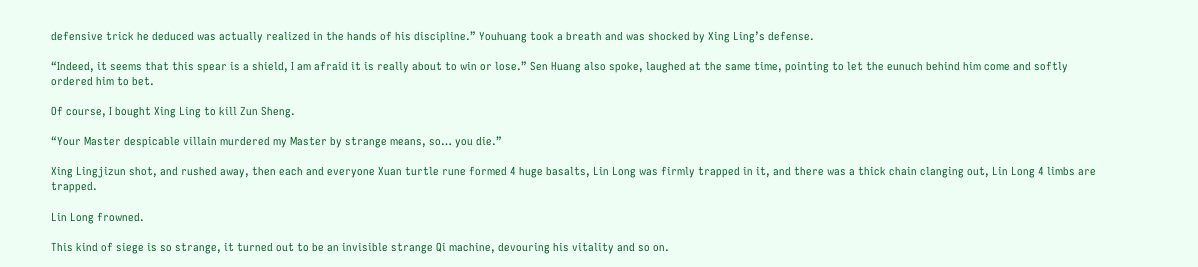defensive trick he deduced was actually realized in the hands of his discipline.” Youhuang took a breath and was shocked by Xing Ling’s defense.

“Indeed, it seems that this spear is a shield, I am afraid it is really about to win or lose.” Sen Huang also spoke, laughed at the same time, pointing to let the eunuch behind him come and softly ordered him to bet.

Of course, I bought Xing Ling to kill Zun Sheng.

“Your Master despicable villain murdered my Master by strange means, so… you die.”

Xing Lingjizun shot, and rushed away, then each and everyone Xuan turtle rune formed 4 huge basalts, Lin Long was firmly trapped in it, and there was a thick chain clanging out, Lin Long 4 limbs are trapped.

Lin Long frowned.

This kind of siege is so strange, it turned out to be an invisible strange Qi machine, devouring his vitality and so on.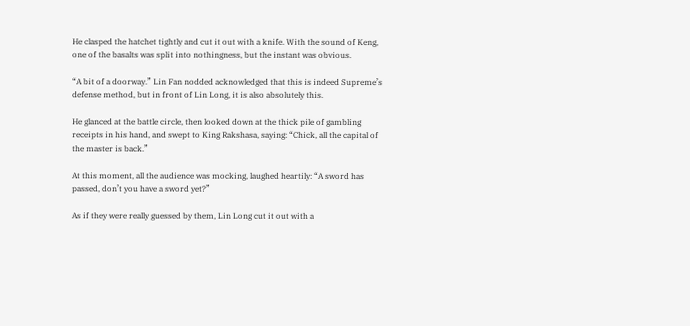He clasped the hatchet tightly and cut it out with a knife. With the sound of Keng, one of the basalts was split into nothingness, but the instant was obvious.

“A bit of a doorway.” Lin Fan nodded acknowledged that this is indeed Supreme’s defense method, but in front of Lin Long, it is also absolutely this.

He glanced at the battle circle, then looked down at the thick pile of gambling receipts in his hand, and swept to King Rakshasa, saying: “Chick, all the capital of the master is back.”

At this moment, all the audience was mocking, laughed heartily: “A sword has passed, don’t you have a sword yet?”

As if they were really guessed by them, Lin Long cut it out with a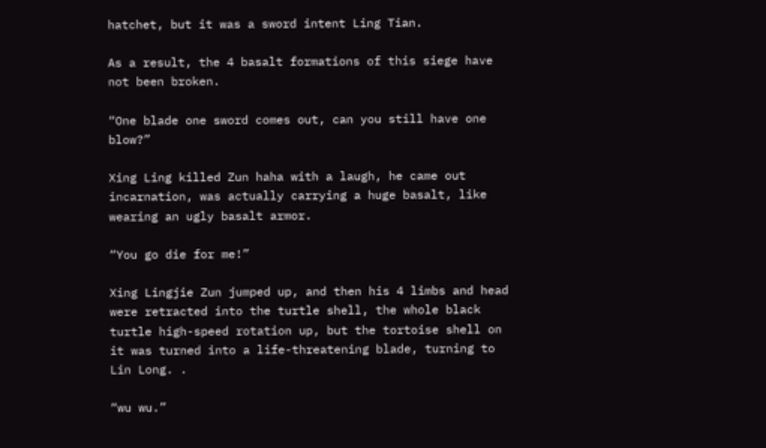hatchet, but it was a sword intent Ling Tian.

As a result, the 4 basalt formations of this siege have not been broken.

“One blade one sword comes out, can you still have one blow?”

Xing Ling killed Zun haha with a laugh, he came out incarnation, was actually carrying a huge basalt, like wearing an ugly basalt armor.

“You go die for me!”

Xing Lingjie Zun jumped up, and then his 4 limbs and head were retracted into the turtle shell, the whole black turtle high-speed rotation up, but the tortoise shell on it was turned into a life-threatening blade, turning to Lin Long. .

“wu wu.”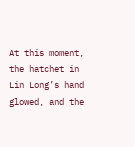At this moment, the hatchet in Lin Long’s hand glowed, and the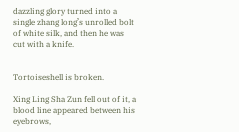dazzling glory turned into a single zhang long’s unrolled bolt of white silk, and then he was cut with a knife.


Tortoiseshell is broken.

Xing Ling Sha Zun fell out of it, a blood line appeared between his eyebrows,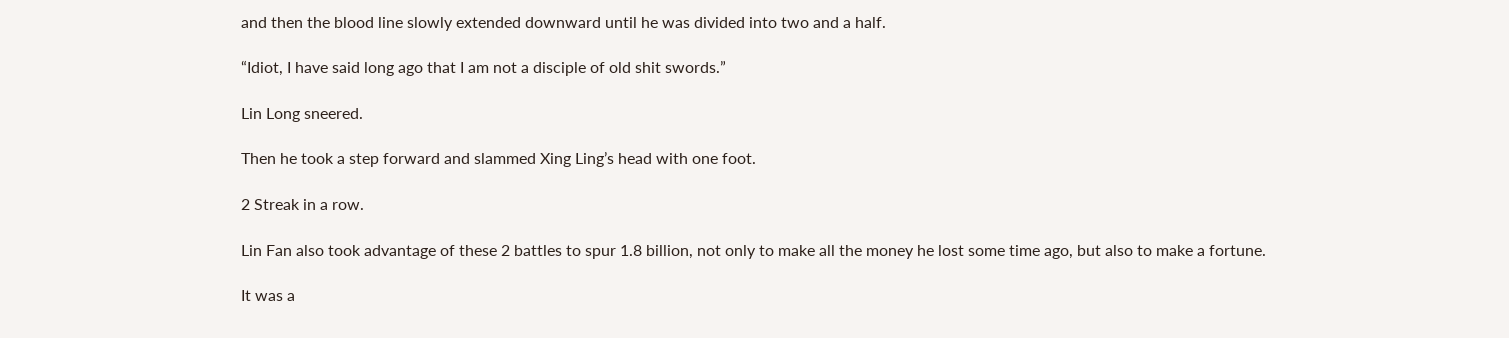and then the blood line slowly extended downward until he was divided into two and a half.

“Idiot, I have said long ago that I am not a disciple of old shit swords.”

Lin Long sneered.

Then he took a step forward and slammed Xing Ling’s head with one foot.

2 Streak in a row.

Lin Fan also took advantage of these 2 battles to spur 1.8 billion, not only to make all the money he lost some time ago, but also to make a fortune.

It was a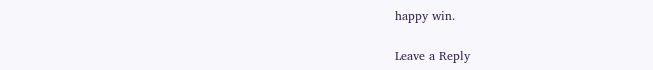happy win.

Leave a Reply